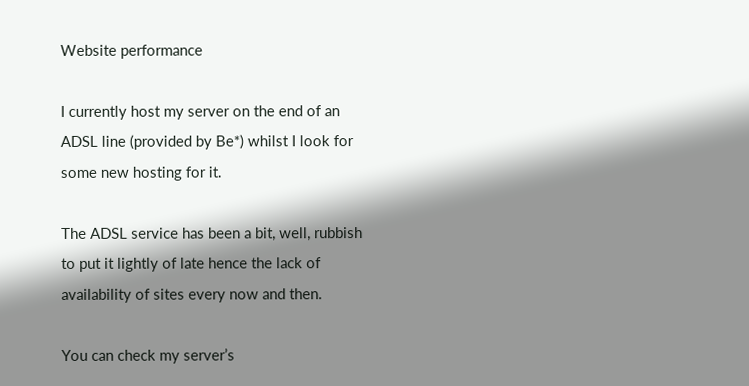Website performance

I currently host my server on the end of an ADSL line (provided by Be*) whilst I look for some new hosting for it.

The ADSL service has been a bit, well, rubbish to put it lightly of late hence the lack of availability of sites every now and then.

You can check my server’s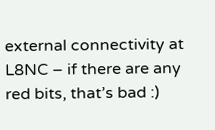external connectivity at L8NC – if there are any red bits, that’s bad :)